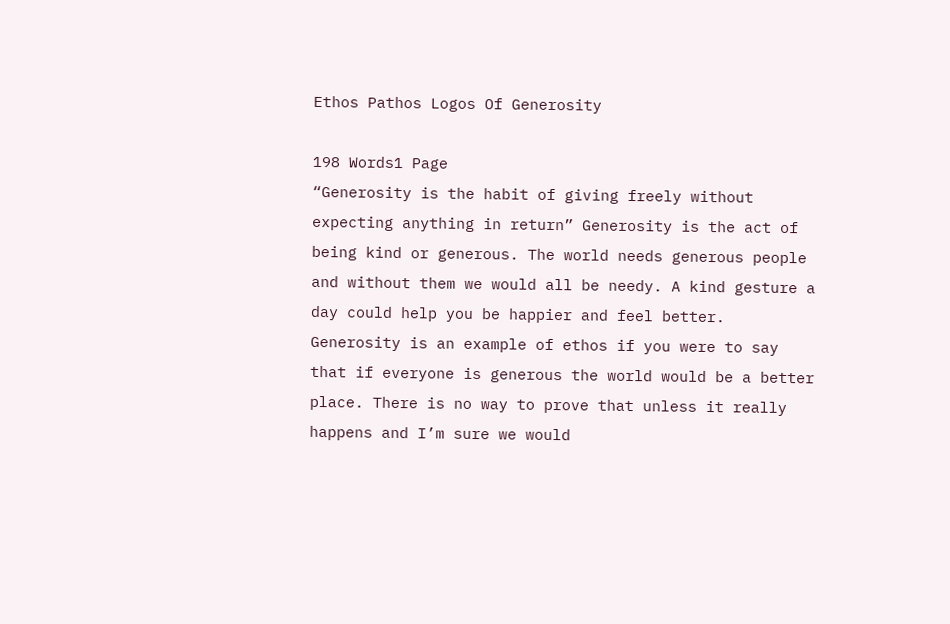Ethos Pathos Logos Of Generosity

198 Words1 Page
“Generosity is the habit of giving freely without expecting anything in return” Generosity is the act of being kind or generous. The world needs generous people and without them we would all be needy. A kind gesture a day could help you be happier and feel better. Generosity is an example of ethos if you were to say that if everyone is generous the world would be a better place. There is no way to prove that unless it really happens and I’m sure we would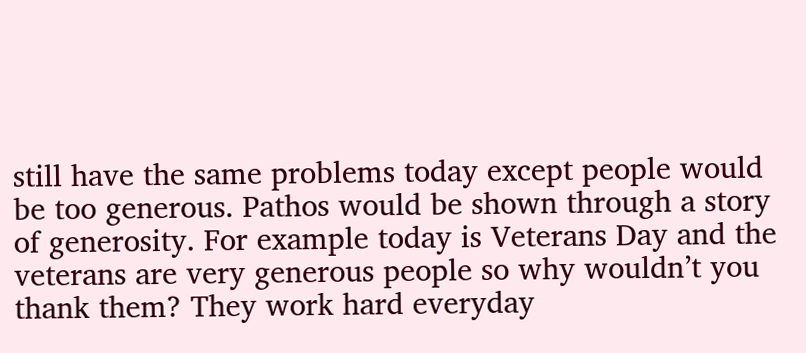still have the same problems today except people would be too generous. Pathos would be shown through a story of generosity. For example today is Veterans Day and the veterans are very generous people so why wouldn’t you thank them? They work hard everyday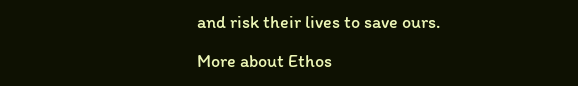and risk their lives to save ours.

More about Ethos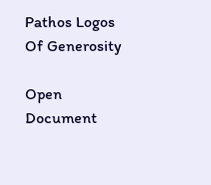Pathos Logos Of Generosity

Open Document